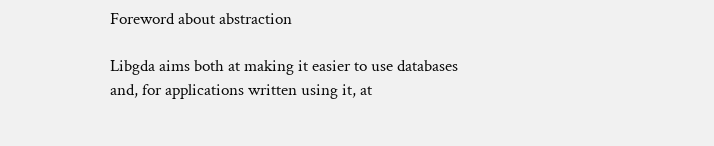Foreword about abstraction

Libgda aims both at making it easier to use databases and, for applications written using it, at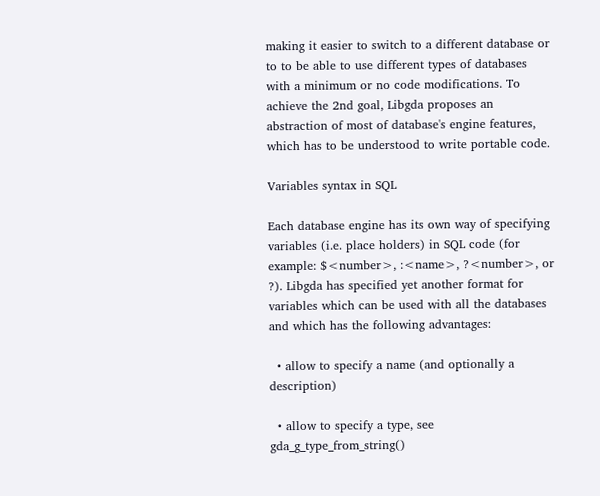making it easier to switch to a different database or to to be able to use different types of databases with a minimum or no code modifications. To achieve the 2nd goal, Libgda proposes an abstraction of most of database's engine features, which has to be understood to write portable code.

Variables syntax in SQL

Each database engine has its own way of specifying variables (i.e. place holders) in SQL code (for example: $<number>, :<name>, ?<number>, or ?). Libgda has specified yet another format for variables which can be used with all the databases and which has the following advantages:

  • allow to specify a name (and optionally a description)

  • allow to specify a type, see gda_g_type_from_string()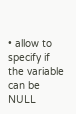• allow to specify if the variable can be NULL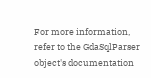For more information, refer to the GdaSqlParser object's documentation